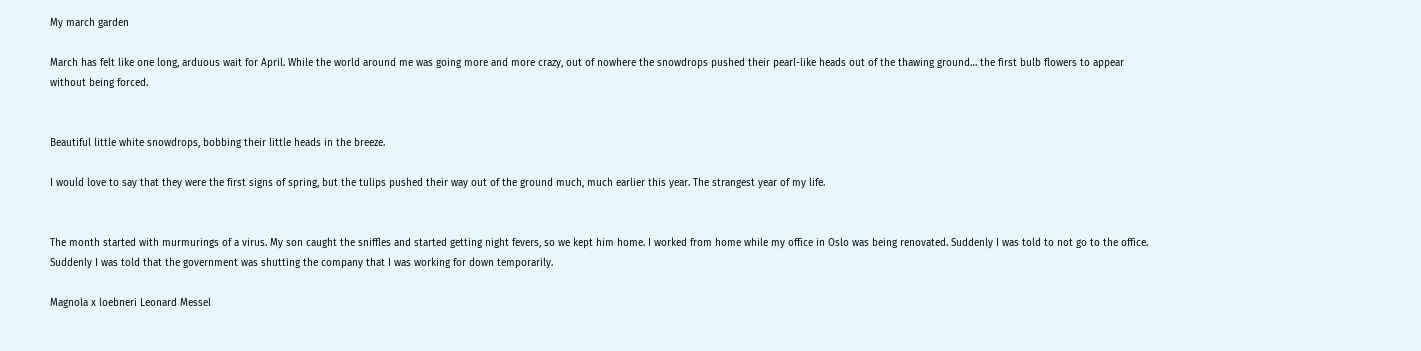My march garden

March has felt like one long, arduous wait for April. While the world around me was going more and more crazy, out of nowhere the snowdrops pushed their pearl-like heads out of the thawing ground… the first bulb flowers to appear without being forced.


Beautiful little white snowdrops, bobbing their little heads in the breeze.

I would love to say that they were the first signs of spring, but the tulips pushed their way out of the ground much, much earlier this year. The strangest year of my life.


The month started with murmurings of a virus. My son caught the sniffles and started getting night fevers, so we kept him home. I worked from home while my office in Oslo was being renovated. Suddenly I was told to not go to the office. Suddenly I was told that the government was shutting the company that I was working for down temporarily.

Magnola x loebneri Leonard Messel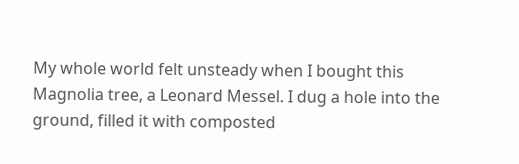My whole world felt unsteady when I bought this Magnolia tree, a Leonard Messel. I dug a hole into the ground, filled it with composted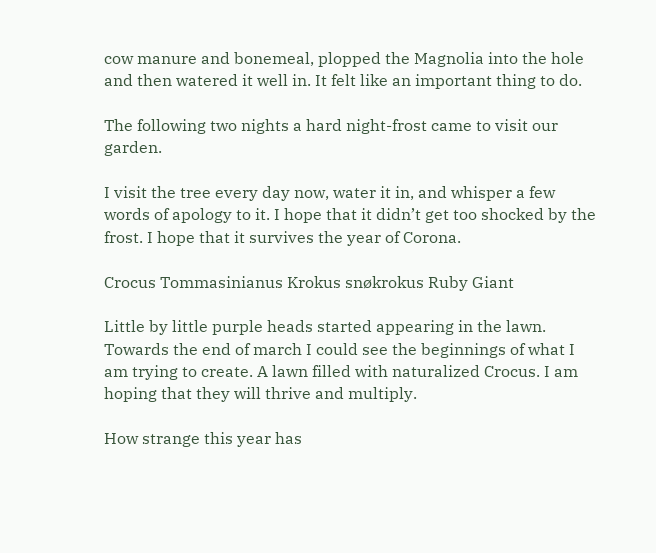cow manure and bonemeal, plopped the Magnolia into the hole and then watered it well in. It felt like an important thing to do.

The following two nights a hard night-frost came to visit our garden.

I visit the tree every day now, water it in, and whisper a few words of apology to it. I hope that it didn’t get too shocked by the frost. I hope that it survives the year of Corona.

Crocus Tommasinianus Krokus snøkrokus Ruby Giant

Little by little purple heads started appearing in the lawn. Towards the end of march I could see the beginnings of what I am trying to create. A lawn filled with naturalized Crocus. I am hoping that they will thrive and multiply.

How strange this year has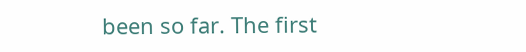been so far. The first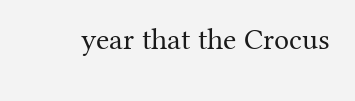year that the Crocus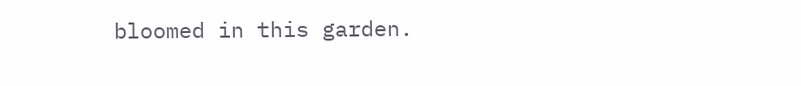bloomed in this garden.